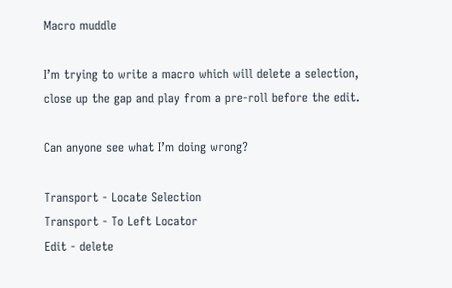Macro muddle

I’m trying to write a macro which will delete a selection, close up the gap and play from a pre-roll before the edit.

Can anyone see what I’m doing wrong?

Transport - Locate Selection
Transport - To Left Locator
Edit - delete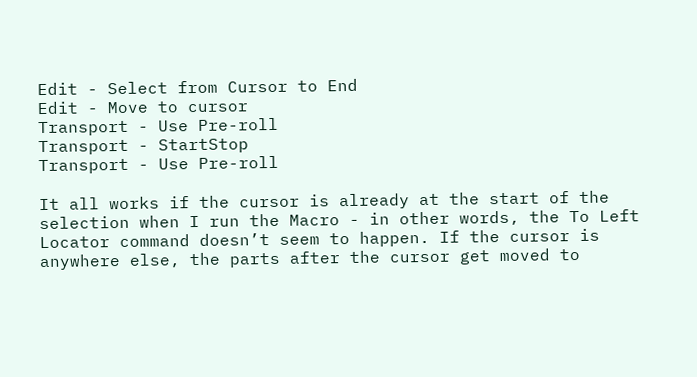Edit - Select from Cursor to End
Edit - Move to cursor
Transport - Use Pre-roll
Transport - StartStop
Transport - Use Pre-roll

It all works if the cursor is already at the start of the selection when I run the Macro - in other words, the To Left Locator command doesn’t seem to happen. If the cursor is anywhere else, the parts after the cursor get moved to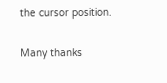the cursor position.

Many thanks